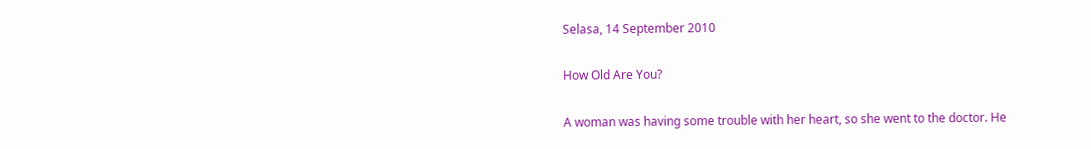Selasa, 14 September 2010

How Old Are You?

A woman was having some trouble with her heart, so she went to the doctor. He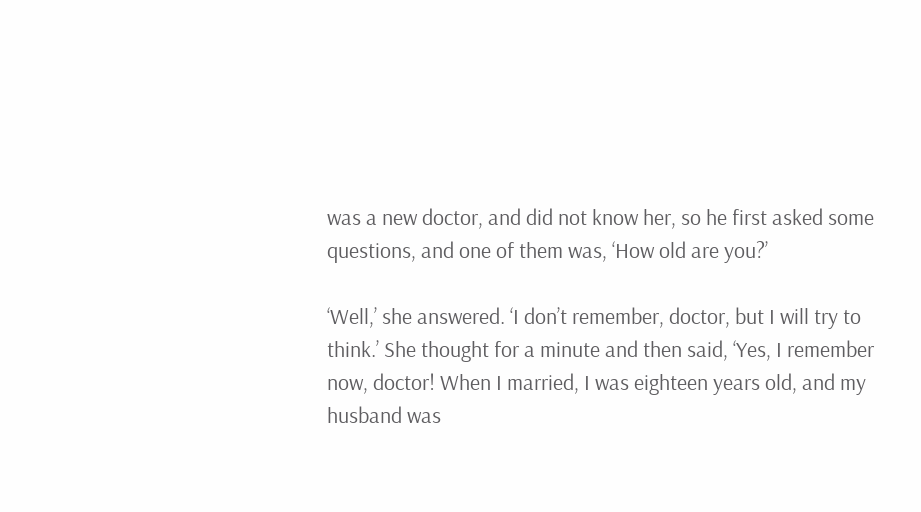was a new doctor, and did not know her, so he first asked some questions, and one of them was, ‘How old are you?’

‘Well,’ she answered. ‘I don’t remember, doctor, but I will try to think.’ She thought for a minute and then said, ‘Yes, I remember now, doctor! When I married, I was eighteen years old, and my husband was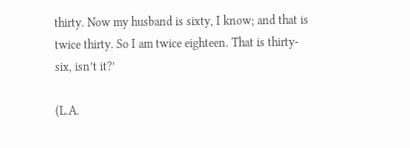thirty. Now my husband is sixty, I know; and that is twice thirty. So I am twice eighteen. That is thirty-six, isn’t it?’

(L.A.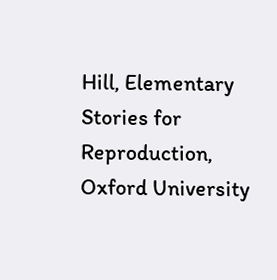Hill, Elementary Stories for Reproduction, Oxford University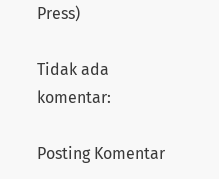Press)

Tidak ada komentar:

Posting Komentar